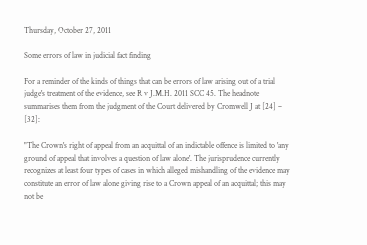Thursday, October 27, 2011

Some errors of law in judicial fact finding

For a reminder of the kinds of things that can be errors of law arising out of a trial judge's treatment of the evidence, see R v J.M.H. 2011 SCC 45. The headnote summarises them from the judgment of the Court delivered by Cromwell J at [24] – [32]:

"The Crown's right of appeal from an acquittal of an indictable offence is limited to 'any ground of appeal that involves a question of law alone'. The jurisprudence currently recognizes at least four types of cases in which alleged mishandling of the evidence may constitute an error of law alone giving rise to a Crown appeal of an acquittal; this may not be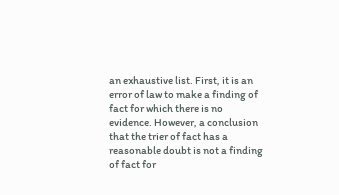an exhaustive list. First, it is an error of law to make a finding of fact for which there is no evidence. However, a conclusion that the trier of fact has a reasonable doubt is not a finding of fact for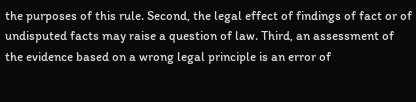the purposes of this rule. Second, the legal effect of findings of fact or of undisputed facts may raise a question of law. Third, an assessment of the evidence based on a wrong legal principle is an error of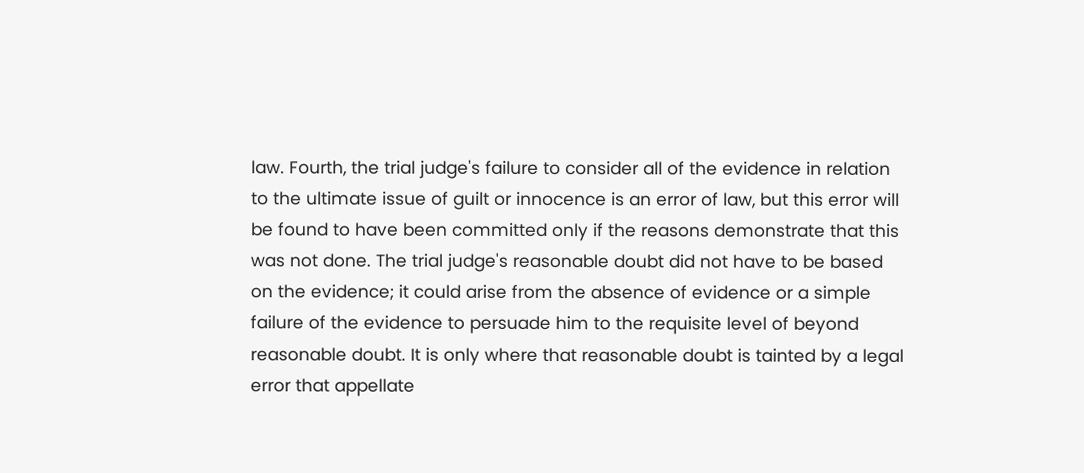law. Fourth, the trial judge's failure to consider all of the evidence in relation to the ultimate issue of guilt or innocence is an error of law, but this error will be found to have been committed only if the reasons demonstrate that this was not done. The trial judge's reasonable doubt did not have to be based on the evidence; it could arise from the absence of evidence or a simple failure of the evidence to persuade him to the requisite level of beyond reasonable doubt. It is only where that reasonable doubt is tainted by a legal error that appellate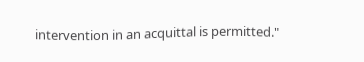intervention in an acquittal is permitted."